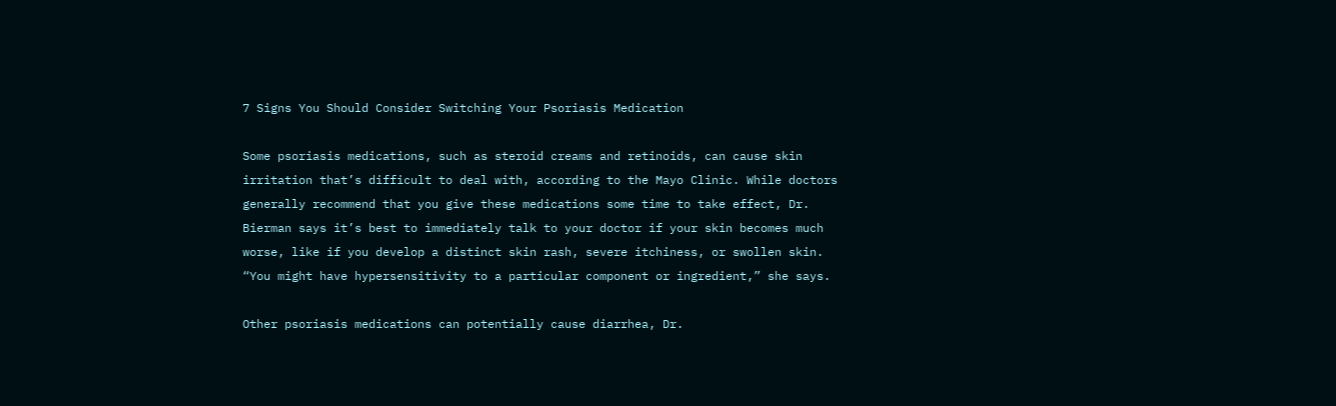7 Signs You Should Consider Switching Your Psoriasis Medication

Some psoriasis medications, such as steroid creams and retinoids, can cause skin irritation that’s difficult to deal with, according to the Mayo Clinic. While doctors generally recommend that you give these medications some time to take effect, Dr. Bierman says it’s best to immediately talk to your doctor if your skin becomes much worse, like if you develop a distinct skin rash, severe itchiness, or swollen skin. “You might have hypersensitivity to a particular component or ingredient,” she says.

Other psoriasis medications can potentially cause diarrhea, Dr.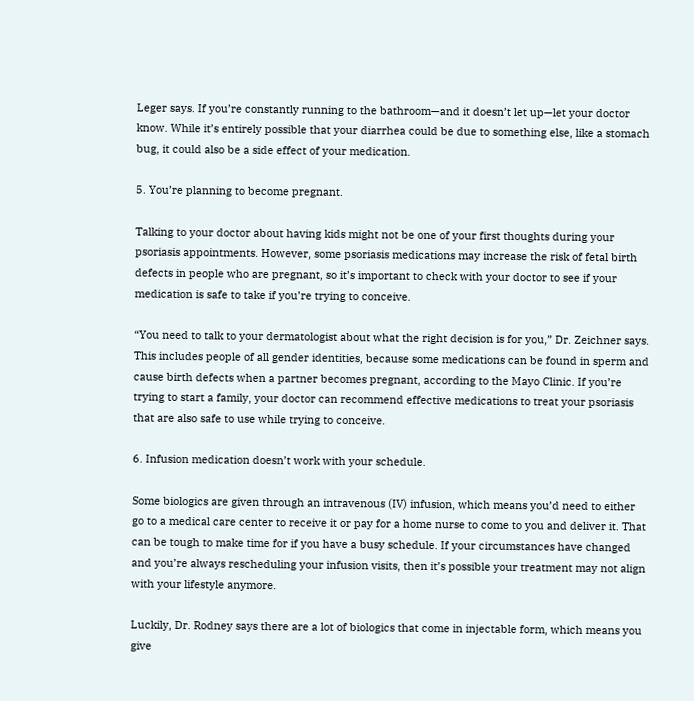Leger says. If you’re constantly running to the bathroom—and it doesn’t let up—let your doctor know. While it’s entirely possible that your diarrhea could be due to something else, like a stomach bug, it could also be a side effect of your medication.

5. You’re planning to become pregnant.

Talking to your doctor about having kids might not be one of your first thoughts during your psoriasis appointments. However, some psoriasis medications may increase the risk of fetal birth defects in people who are pregnant, so it’s important to check with your doctor to see if your medication is safe to take if you’re trying to conceive.

“You need to talk to your dermatologist about what the right decision is for you,” Dr. Zeichner says. This includes people of all gender identities, because some medications can be found in sperm and cause birth defects when a partner becomes pregnant, according to the Mayo Clinic. If you’re trying to start a family, your doctor can recommend effective medications to treat your psoriasis that are also safe to use while trying to conceive.

6. Infusion medication doesn’t work with your schedule.

Some biologics are given through an intravenous (IV) infusion, which means you’d need to either go to a medical care center to receive it or pay for a home nurse to come to you and deliver it. That can be tough to make time for if you have a busy schedule. If your circumstances have changed and you’re always rescheduling your infusion visits, then it’s possible your treatment may not align with your lifestyle anymore.

Luckily, Dr. Rodney says there are a lot of biologics that come in injectable form, which means you give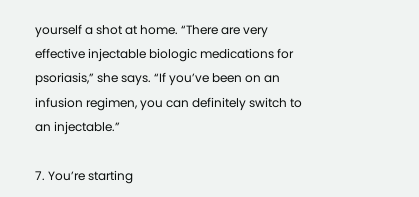yourself a shot at home. “There are very effective injectable biologic medications for psoriasis,” she says. “If you’ve been on an infusion regimen, you can definitely switch to an injectable.”

7. You’re starting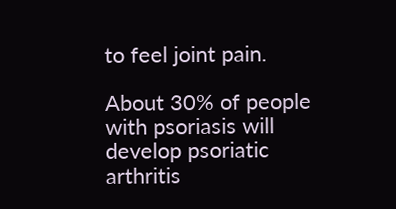to feel joint pain.

About 30% of people with psoriasis will develop psoriatic arthritis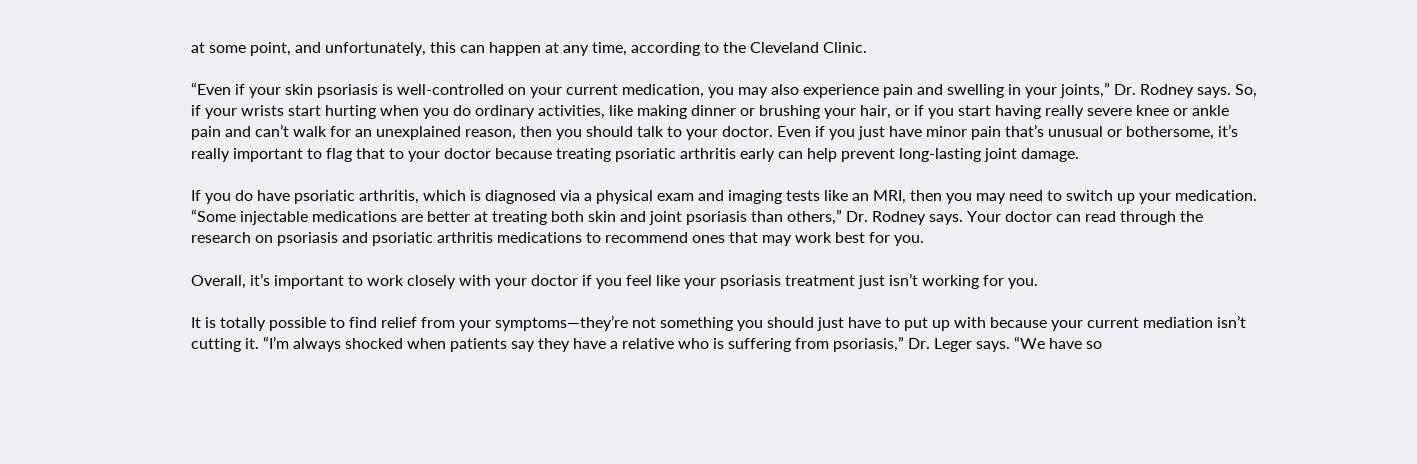at some point, and unfortunately, this can happen at any time, according to the Cleveland Clinic.

“Even if your skin psoriasis is well-controlled on your current medication, you may also experience pain and swelling in your joints,” Dr. Rodney says. So, if your wrists start hurting when you do ordinary activities, like making dinner or brushing your hair, or if you start having really severe knee or ankle pain and can’t walk for an unexplained reason, then you should talk to your doctor. Even if you just have minor pain that’s unusual or bothersome, it’s really important to flag that to your doctor because treating psoriatic arthritis early can help prevent long-lasting joint damage.

If you do have psoriatic arthritis, which is diagnosed via a physical exam and imaging tests like an MRI, then you may need to switch up your medication. “Some injectable medications are better at treating both skin and joint psoriasis than others,” Dr. Rodney says. Your doctor can read through the research on psoriasis and psoriatic arthritis medications to recommend ones that may work best for you.

Overall, it’s important to work closely with your doctor if you feel like your psoriasis treatment just isn’t working for you.

It is totally possible to find relief from your symptoms—they’re not something you should just have to put up with because your current mediation isn’t cutting it. “I’m always shocked when patients say they have a relative who is suffering from psoriasis,” Dr. Leger says. “We have so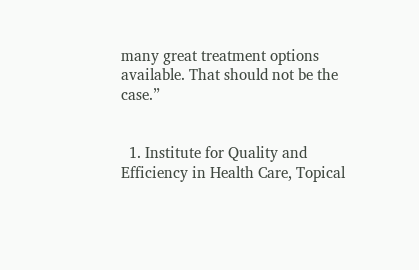many great treatment options available. That should not be the case.”


  1. Institute for Quality and Efficiency in Health Care, Topical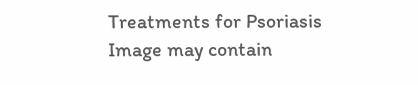Treatments for Psoriasis
Image may contain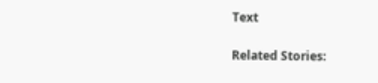Text

Related Stories: